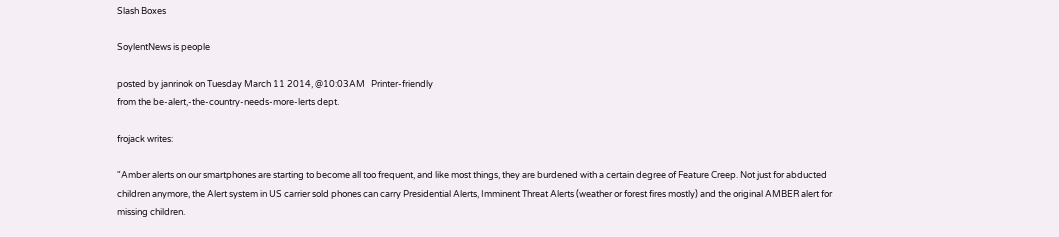Slash Boxes

SoylentNews is people

posted by janrinok on Tuesday March 11 2014, @10:03AM   Printer-friendly
from the be-alert,-the-country-needs-more-lerts dept.

frojack writes:

"Amber alerts on our smartphones are starting to become all too frequent, and like most things, they are burdened with a certain degree of Feature Creep. Not just for abducted children anymore, the Alert system in US carrier sold phones can carry Presidential Alerts, Imminent Threat Alerts (weather or forest fires mostly) and the original AMBER alert for missing children.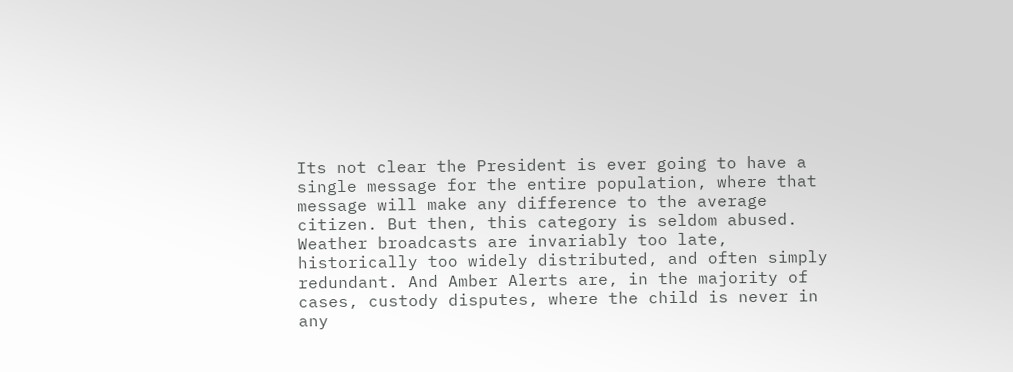Its not clear the President is ever going to have a single message for the entire population, where that message will make any difference to the average citizen. But then, this category is seldom abused. Weather broadcasts are invariably too late, historically too widely distributed, and often simply redundant. And Amber Alerts are, in the majority of cases, custody disputes, where the child is never in any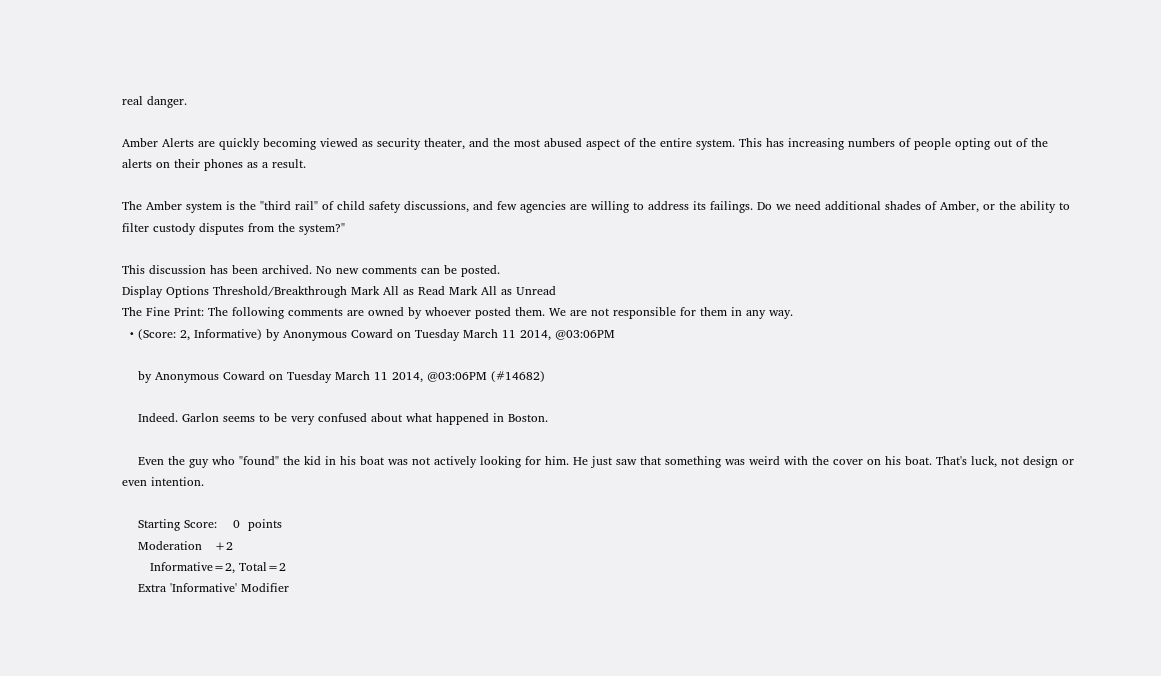real danger.

Amber Alerts are quickly becoming viewed as security theater, and the most abused aspect of the entire system. This has increasing numbers of people opting out of the alerts on their phones as a result.

The Amber system is the "third rail" of child safety discussions, and few agencies are willing to address its failings. Do we need additional shades of Amber, or the ability to filter custody disputes from the system?"

This discussion has been archived. No new comments can be posted.
Display Options Threshold/Breakthrough Mark All as Read Mark All as Unread
The Fine Print: The following comments are owned by whoever posted them. We are not responsible for them in any way.
  • (Score: 2, Informative) by Anonymous Coward on Tuesday March 11 2014, @03:06PM

    by Anonymous Coward on Tuesday March 11 2014, @03:06PM (#14682)

    Indeed. Garlon seems to be very confused about what happened in Boston.

    Even the guy who "found" the kid in his boat was not actively looking for him. He just saw that something was weird with the cover on his boat. That's luck, not design or even intention.

    Starting Score:    0  points
    Moderation   +2
       Informative=2, Total=2
    Extra 'Informative' Modifier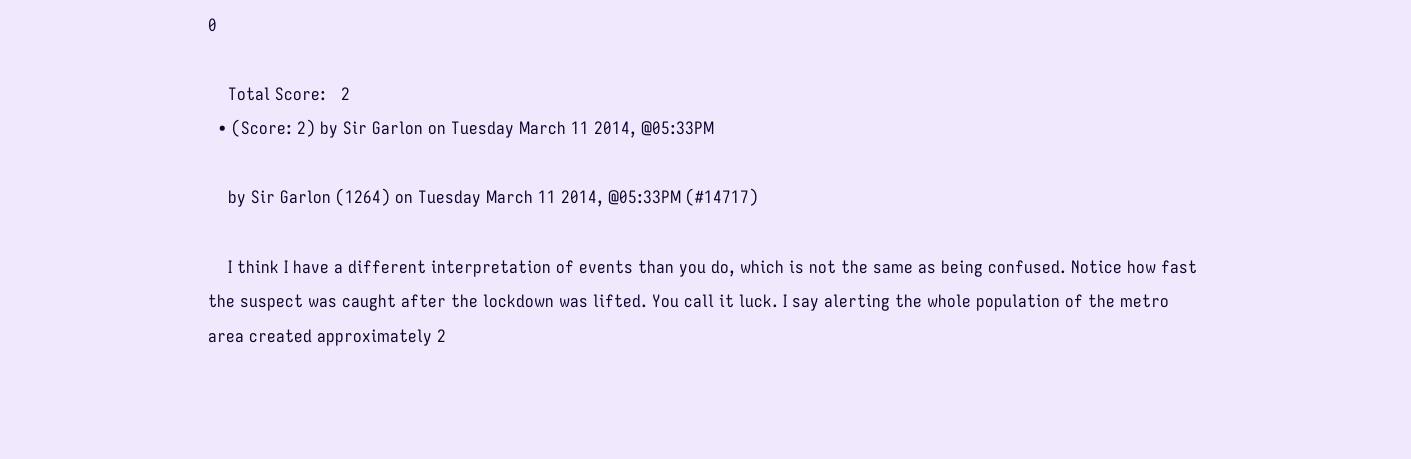0

    Total Score:   2
  • (Score: 2) by Sir Garlon on Tuesday March 11 2014, @05:33PM

    by Sir Garlon (1264) on Tuesday March 11 2014, @05:33PM (#14717)

    I think I have a different interpretation of events than you do, which is not the same as being confused. Notice how fast the suspect was caught after the lockdown was lifted. You call it luck. I say alerting the whole population of the metro area created approximately 2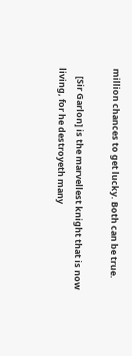million chances to get lucky. Both can be true.

    [Sir Garlon] is the marvellest knight that is now living, for he destroyeth many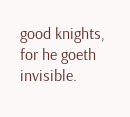good knights, for he goeth invisible.